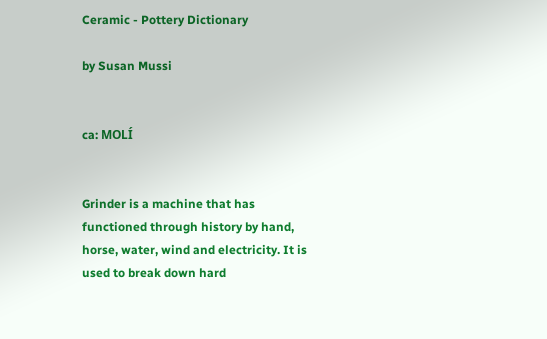Ceramic - Pottery Dictionary

by Susan Mussi


ca: MOLÍ


Grinder is a machine that has functioned through history by hand, horse, water, wind and electricity. It is used to break down hard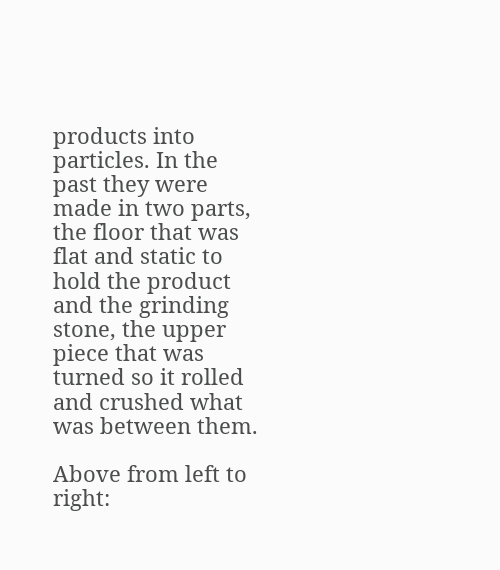products into particles. In the past they were made in two parts, the floor that was flat and static to hold the product and the grinding stone, the upper piece that was turned so it rolled and crushed what was between them.

Above from left to right: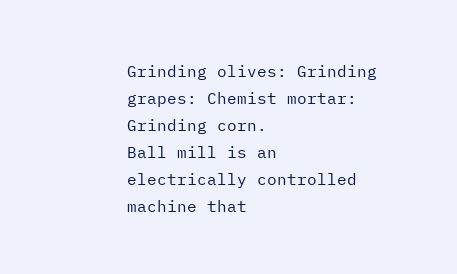Grinding olives: Grinding grapes: Chemist mortar: Grinding corn.
Ball mill is an electrically controlled machine that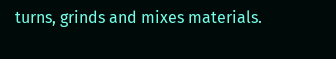turns, grinds and mixes materials.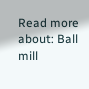Read more about: Ball mill